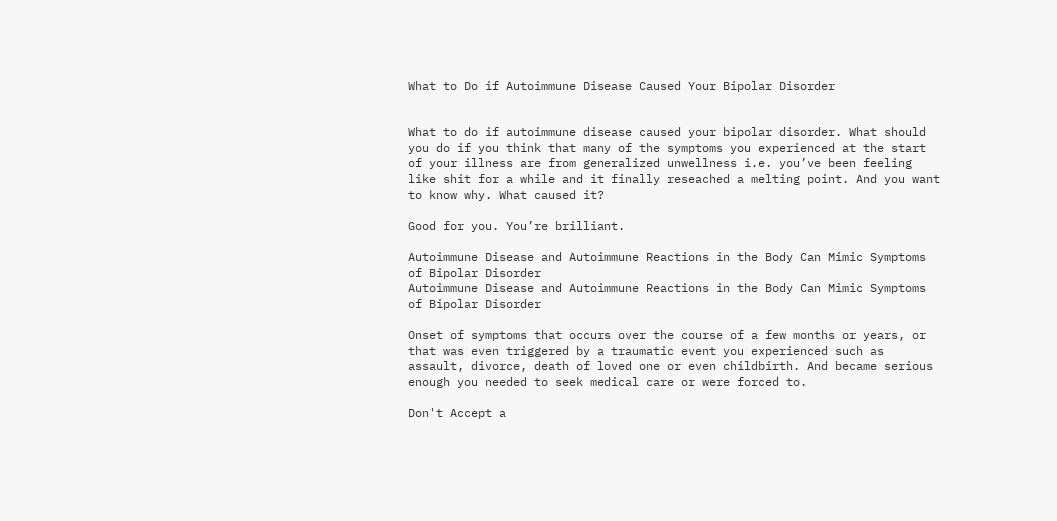What to Do if Autoimmune Disease Caused Your Bipolar Disorder


What to do if autoimmune disease caused your bipolar disorder. What should you do if you think that many of the symptoms you experienced at the start of your illness are from generalized unwellness i.e. you’ve been feeling like shit for a while and it finally reseached a melting point. And you want to know why. What caused it?

Good for you. You’re brilliant.

Autoimmune Disease and Autoimmune Reactions in the Body Can Mimic Symptoms of Bipolar Disorder
Autoimmune Disease and Autoimmune Reactions in the Body Can Mimic Symptoms of Bipolar Disorder

Onset of symptoms that occurs over the course of a few months or years, or that was even triggered by a traumatic event you experienced such as assault, divorce, death of loved one or even childbirth. And became serious enough you needed to seek medical care or were forced to.

Don't Accept a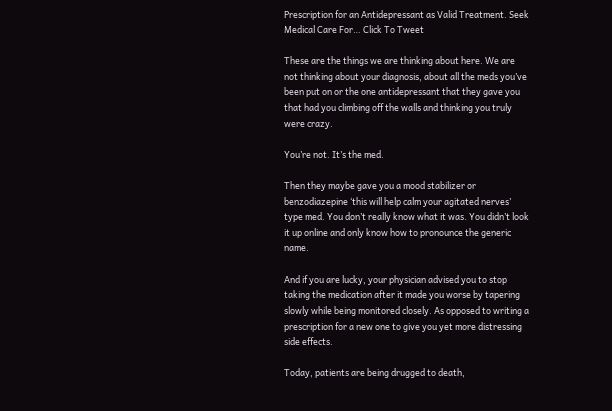Prescription for an Antidepressant as Valid Treatment. Seek Medical Care For… Click To Tweet

These are the things we are thinking about here. We are not thinking about your diagnosis, about all the meds you’ve been put on or the one antidepressant that they gave you that had you climbing off the walls and thinking you truly were crazy.

You’re not. It’s the med.

Then they maybe gave you a mood stabilizer or benzodiazepine ‘this will help calm your agitated nerves’ type med. You don’t really know what it was. You didn’t look it up online and only know how to pronounce the generic name.

And if you are lucky, your physician advised you to stop taking the medication after it made you worse by tapering slowly while being monitored closely. As opposed to writing a prescription for a new one to give you yet more distressing side effects.

Today, patients are being drugged to death,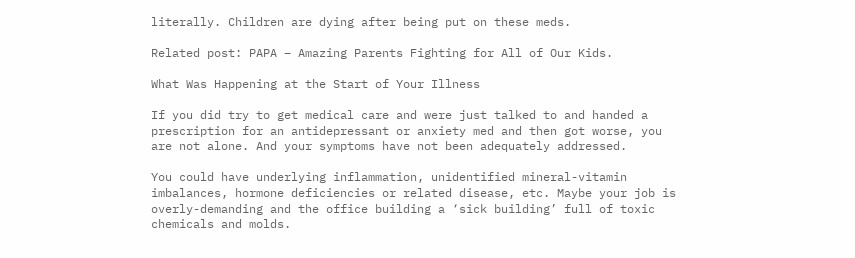literally. Children are dying after being put on these meds.

Related post: PAPA – Amazing Parents Fighting for All of Our Kids.

What Was Happening at the Start of Your Illness

If you did try to get medical care and were just talked to and handed a prescription for an antidepressant or anxiety med and then got worse, you are not alone. And your symptoms have not been adequately addressed.

You could have underlying inflammation, unidentified mineral-vitamin imbalances, hormone deficiencies or related disease, etc. Maybe your job is overly-demanding and the office building a ‘sick building’ full of toxic chemicals and molds.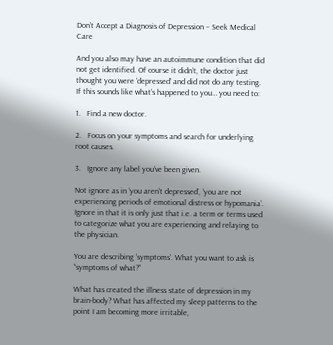Don’t Accept a Diagnosis of Depression – Seek Medical Care

And you also may have an autoimmune condition that did not get identified. Of course it didn’t, the doctor just thought you were ‘depressed’ and did not do any testing. If this sounds like what’s happened to you… you need to:

1.   Find a new doctor.

2.   Focus on your symptoms and search for underlying root causes.

3.   Ignore any label you’ve been given.

Not ignore as in ‘you aren’t depressed’, ‘you are not experiencing periods of emotional distress or hypomania’. Ignore in that it is only just that i.e. a term or terms used to categorize what you are experiencing and relaying to the physician.

You are describing ‘symptoms’. What you want to ask is “symptoms of what?”

What has created the illness state of depression in my brain-body? What has affected my sleep patterns to the point I am becoming more irritable,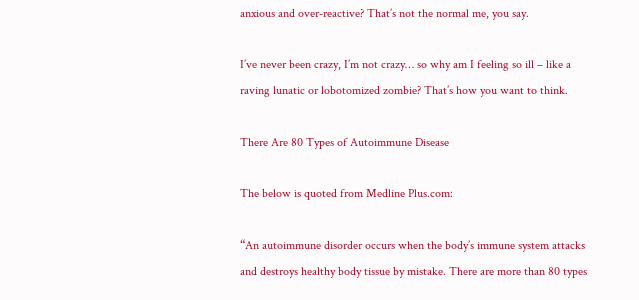anxious and over-reactive? That’s not the normal me, you say.

I’ve never been crazy, I’m not crazy… so why am I feeling so ill – like a raving lunatic or lobotomized zombie? That’s how you want to think.

There Are 80 Types of Autoimmune Disease

The below is quoted from Medline Plus.com:

“An autoimmune disorder occurs when the body’s immune system attacks and destroys healthy body tissue by mistake. There are more than 80 types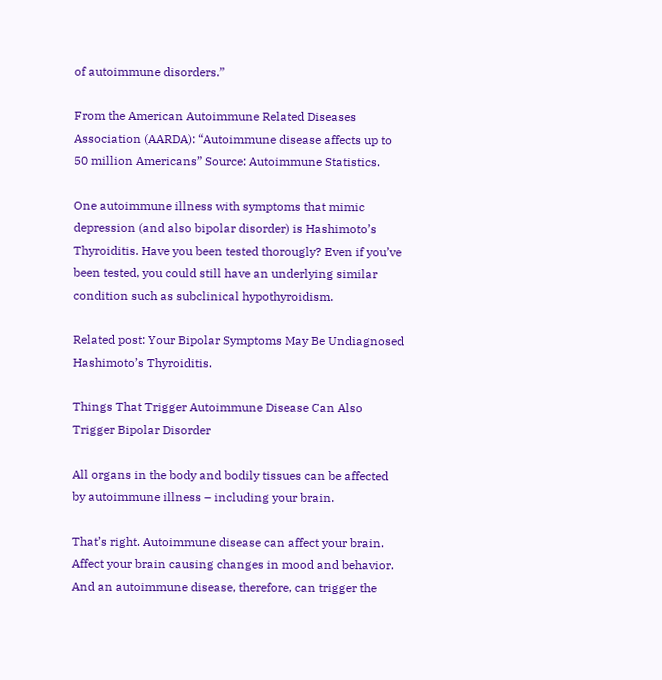of autoimmune disorders.”

From the American Autoimmune Related Diseases Association (AARDA): “Autoimmune disease affects up to 50 million Americans” Source: Autoimmune Statistics.

One autoimmune illness with symptoms that mimic depression (and also bipolar disorder) is Hashimoto’s Thyroiditis. Have you been tested thorougly? Even if you’ve been tested, you could still have an underlying similar condition such as subclinical hypothyroidism.

Related post: Your Bipolar Symptoms May Be Undiagnosed Hashimoto’s Thyroiditis.

Things That Trigger Autoimmune Disease Can Also Trigger Bipolar Disorder

All organs in the body and bodily tissues can be affected by autoimmune illness – including your brain.

That’s right. Autoimmune disease can affect your brain. Affect your brain causing changes in mood and behavior. And an autoimmune disease, therefore, can trigger the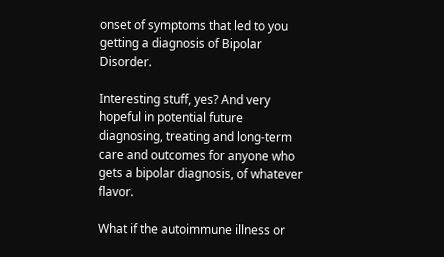onset of symptoms that led to you getting a diagnosis of Bipolar Disorder.

Interesting stuff, yes? And very hopeful in potential future diagnosing, treating and long-term care and outcomes for anyone who gets a bipolar diagnosis, of whatever flavor.

What if the autoimmune illness or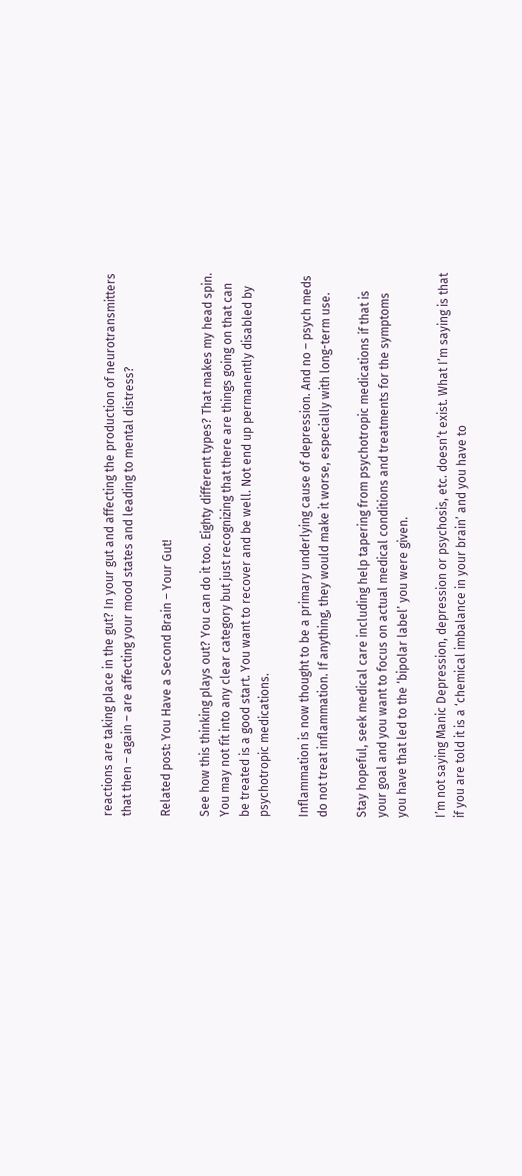reactions are taking place in the gut? In your gut and affecting the production of neurotransmitters that then – again – are affecting your mood states and leading to mental distress?

Related post: You Have a Second Brain – Your Gut!

See how this thinking plays out? You can do it too. Eighty different types? That makes my head spin. You may not fit into any clear category but just recognizing that there are things going on that can be treated is a good start. You want to recover and be well. Not end up permanently disabled by psychotropic medications.

Inflammation is now thought to be a primary underlying cause of depression. And no – psych meds do not treat inflammation. If anything, they would make it worse, especially with long-term use.

Stay hopeful, seek medical care including help tapering from psychotropic medications if that is your goal and you want to focus on actual medical conditions and treatments for the symptoms you have that led to the ‘bipolar label’ you were given.

I’m not saying Manic Depression, depression or psychosis, etc. doesn’t exist. What I’m saying is that if you are told it is a ‘chemical imbalance in your brain’ and you have to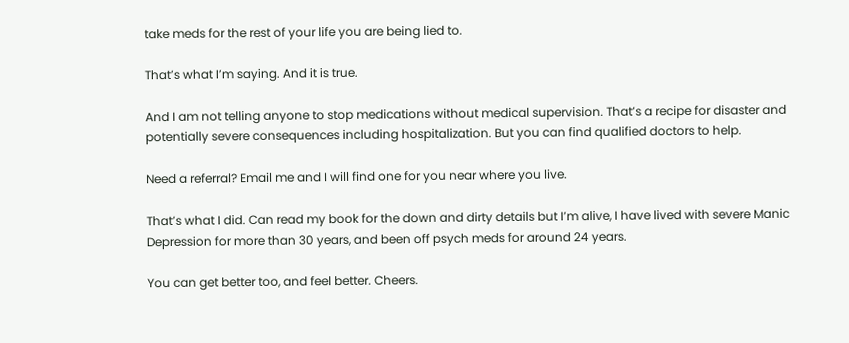take meds for the rest of your life you are being lied to.

That’s what I’m saying. And it is true.

And I am not telling anyone to stop medications without medical supervision. That’s a recipe for disaster and potentially severe consequences including hospitalization. But you can find qualified doctors to help.

Need a referral? Email me and I will find one for you near where you live.

That’s what I did. Can read my book for the down and dirty details but I’m alive, I have lived with severe Manic Depression for more than 30 years, and been off psych meds for around 24 years.

You can get better too, and feel better. Cheers.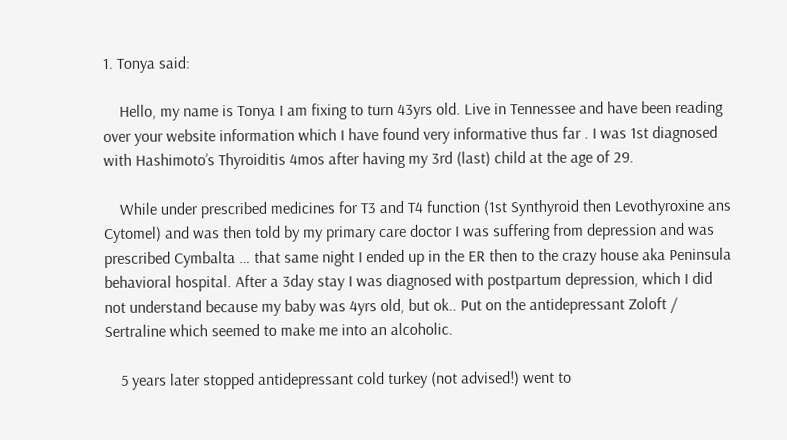1. Tonya said:

    Hello, my name is Tonya I am fixing to turn 43yrs old. Live in Tennessee and have been reading over your website information which I have found very informative thus far . I was 1st diagnosed with Hashimoto’s Thyroiditis 4mos after having my 3rd (last) child at the age of 29.

    While under prescribed medicines for T3 and T4 function (1st Synthyroid then Levothyroxine ans Cytomel) and was then told by my primary care doctor I was suffering from depression and was prescribed Cymbalta … that same night I ended up in the ER then to the crazy house aka Peninsula behavioral hospital. After a 3day stay I was diagnosed with postpartum depression, which I did not understand because my baby was 4yrs old, but ok.. Put on the antidepressant Zoloft / Sertraline which seemed to make me into an alcoholic.

    5 years later stopped antidepressant cold turkey (not advised!) went to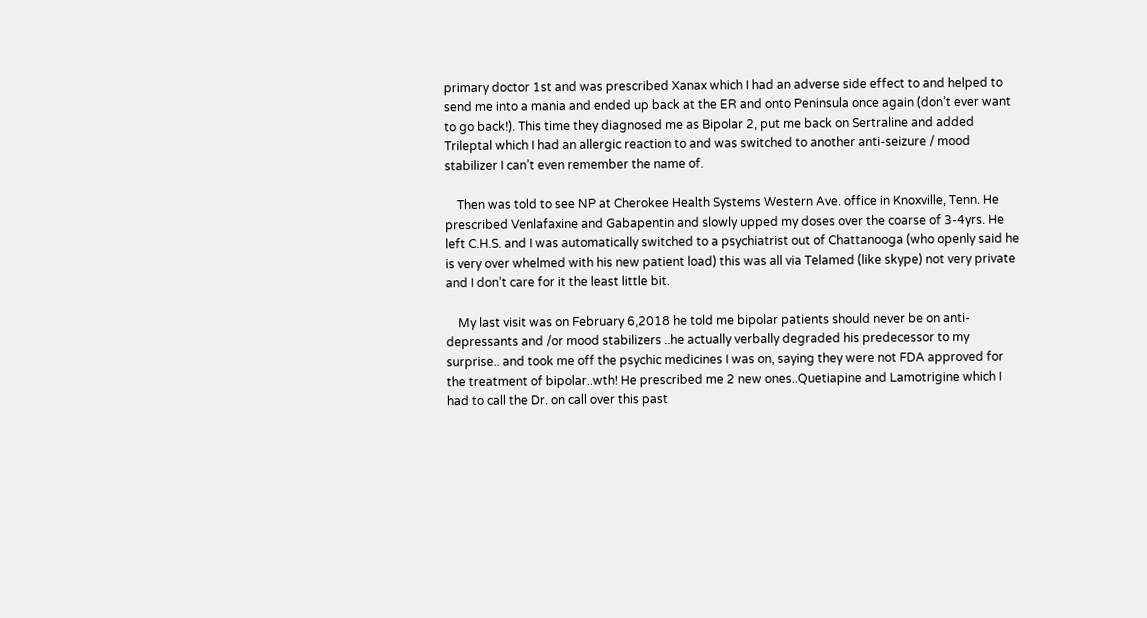primary doctor 1st and was prescribed Xanax which I had an adverse side effect to and helped to send me into a mania and ended up back at the ER and onto Peninsula once again (don’t ever want to go back!). This time they diagnosed me as Bipolar 2, put me back on Sertraline and added Trileptal which I had an allergic reaction to and was switched to another anti-seizure / mood stabilizer I can’t even remember the name of.

    Then was told to see NP at Cherokee Health Systems Western Ave. office in Knoxville, Tenn. He prescribed Venlafaxine and Gabapentin and slowly upped my doses over the coarse of 3-4yrs. He left C.H.S. and I was automatically switched to a psychiatrist out of Chattanooga (who openly said he is very over whelmed with his new patient load) this was all via Telamed (like skype) not very private and I don’t care for it the least little bit.

    My last visit was on February 6,2018 he told me bipolar patients should never be on anti-depressants and /or mood stabilizers ..he actually verbally degraded his predecessor to my surprise.. and took me off the psychic medicines I was on, saying they were not FDA approved for the treatment of bipolar..wth! He prescribed me 2 new ones..Quetiapine and Lamotrigine which I had to call the Dr. on call over this past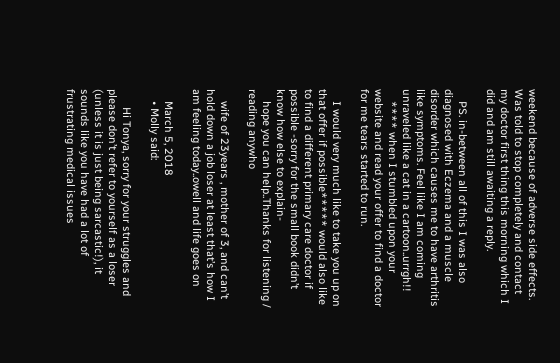weekend because of adverse side effects. Was told to stop completely and contact my doctor first thing this morning which I did and am still awaiting a reply.

    PS. in-between all of this I was also diagnosed with Eczema and a muscle disorder which causes me to have arthritis like symptoms. Feel like I am coming unraveled like a cat in a cartoon..urrgh!!
    **** when I stumbled upon your website and read your offer to find a doctor for me tears started to run.

    I would very much like to take you up on that offer if possible***** would also like to find a different primary care doctor if possible -sorry for the small book didn’t know how else to explain-
    hope you can help..Thanks for listening / reading anywho

    wife of 23years , mother of 3, and can’t hold down a job loser at least that’s how I am feeling today..owell and life goes on

    March 5, 2018
    • Molly said:

      Hi Tonya, sorry for your struggles and please don’t refer to yourself as a loser (unless it is just being sarcastic!), it sounds like you have had a lot of frustrating medical issues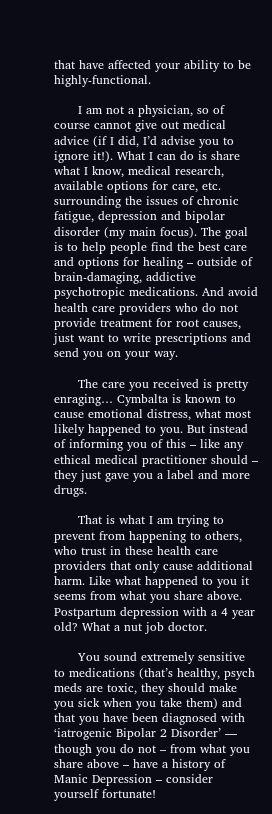that have affected your ability to be highly-functional.

      I am not a physician, so of course cannot give out medical advice (if I did, I’d advise you to ignore it!). What I can do is share what I know, medical research, available options for care, etc. surrounding the issues of chronic fatigue, depression and bipolar disorder (my main focus). The goal is to help people find the best care and options for healing – outside of brain-damaging, addictive psychotropic medications. And avoid health care providers who do not provide treatment for root causes, just want to write prescriptions and send you on your way.

      The care you received is pretty enraging… Cymbalta is known to cause emotional distress, what most likely happened to you. But instead of informing you of this – like any ethical medical practitioner should – they just gave you a label and more drugs.

      That is what I am trying to prevent from happening to others, who trust in these health care providers that only cause additional harm. Like what happened to you it seems from what you share above. Postpartum depression with a 4 year old? What a nut job doctor.

      You sound extremely sensitive to medications (that’s healthy, psych meds are toxic, they should make you sick when you take them) and that you have been diagnosed with ‘iatrogenic Bipolar 2 Disorder’ — though you do not – from what you share above – have a history of Manic Depression – consider yourself fortunate!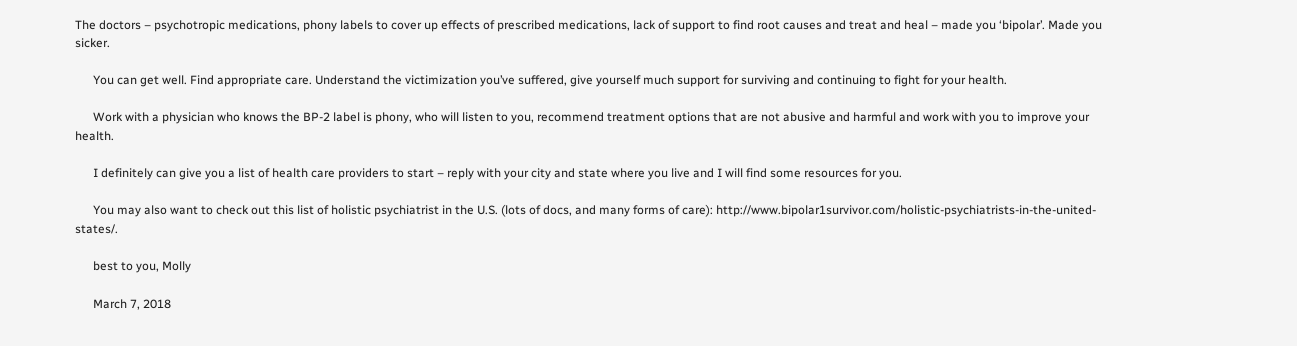The doctors – psychotropic medications, phony labels to cover up effects of prescribed medications, lack of support to find root causes and treat and heal – made you ‘bipolar’. Made you sicker.

      You can get well. Find appropriate care. Understand the victimization you’ve suffered, give yourself much support for surviving and continuing to fight for your health.

      Work with a physician who knows the BP-2 label is phony, who will listen to you, recommend treatment options that are not abusive and harmful and work with you to improve your health.

      I definitely can give you a list of health care providers to start – reply with your city and state where you live and I will find some resources for you.

      You may also want to check out this list of holistic psychiatrist in the U.S. (lots of docs, and many forms of care): http://www.bipolar1survivor.com/holistic-psychiatrists-in-the-united-states/.

      best to you, Molly

      March 7, 2018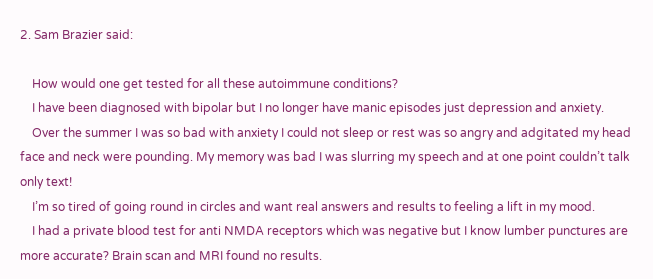2. Sam Brazier said:

    How would one get tested for all these autoimmune conditions?
    I have been diagnosed with bipolar but I no longer have manic episodes just depression and anxiety.
    Over the summer I was so bad with anxiety I could not sleep or rest was so angry and adgitated my head face and neck were pounding. My memory was bad I was slurring my speech and at one point couldn’t talk only text!
    I’m so tired of going round in circles and want real answers and results to feeling a lift in my mood.
    I had a private blood test for anti NMDA receptors which was negative but I know lumber punctures are more accurate? Brain scan and MRI found no results.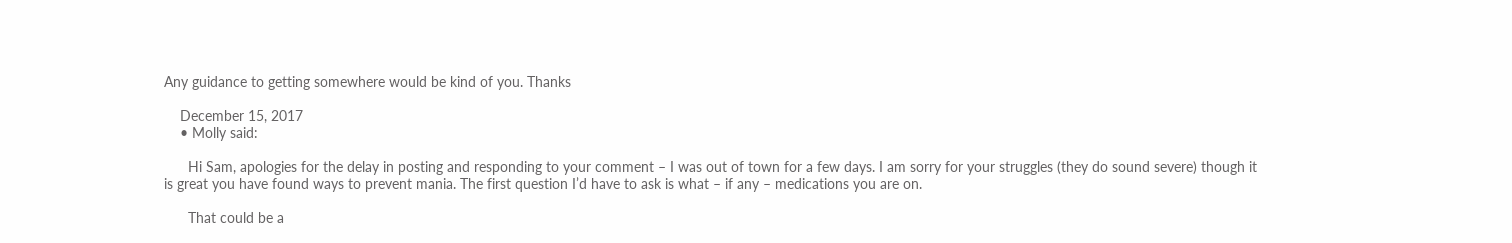Any guidance to getting somewhere would be kind of you. Thanks

    December 15, 2017
    • Molly said:

      Hi Sam, apologies for the delay in posting and responding to your comment – I was out of town for a few days. I am sorry for your struggles (they do sound severe) though it is great you have found ways to prevent mania. The first question I’d have to ask is what – if any – medications you are on.

      That could be a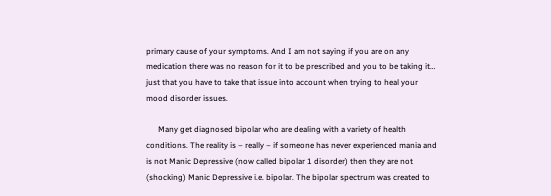primary cause of your symptoms. And I am not saying if you are on any medication there was no reason for it to be prescribed and you to be taking it… just that you have to take that issue into account when trying to heal your mood disorder issues.

      Many get diagnosed bipolar who are dealing with a variety of health conditions. The reality is – really – if someone has never experienced mania and is not Manic Depressive (now called bipolar 1 disorder) then they are not (shocking) Manic Depressive i.e. bipolar. The bipolar spectrum was created to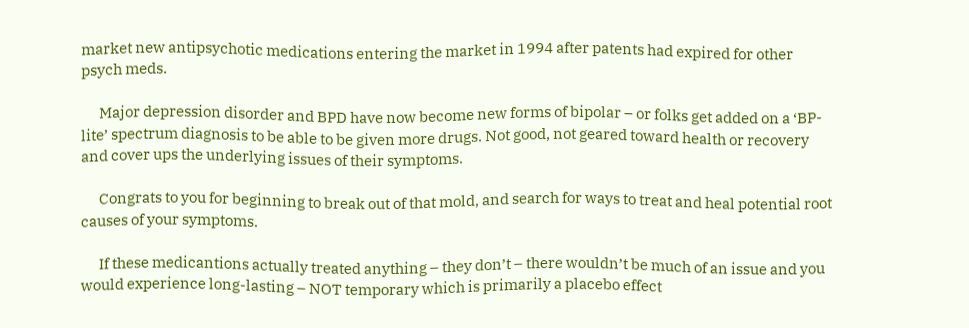market new antipsychotic medications entering the market in 1994 after patents had expired for other psych meds.

      Major depression disorder and BPD have now become new forms of bipolar – or folks get added on a ‘BP-lite’ spectrum diagnosis to be able to be given more drugs. Not good, not geared toward health or recovery and cover ups the underlying issues of their symptoms.

      Congrats to you for beginning to break out of that mold, and search for ways to treat and heal potential root causes of your symptoms.

      If these medicantions actually treated anything – they don’t – there wouldn’t be much of an issue and you would experience long-lasting – NOT temporary which is primarily a placebo effect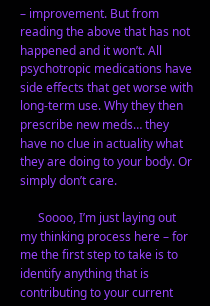– improvement. But from reading the above that has not happened and it won’t. All psychotropic medications have side effects that get worse with long-term use. Why they then prescribe new meds… they have no clue in actuality what they are doing to your body. Or simply don’t care.

      Soooo, I’m just laying out my thinking process here – for me the first step to take is to identify anything that is contributing to your current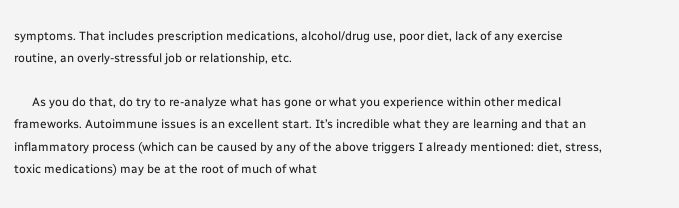symptoms. That includes prescription medications, alcohol/drug use, poor diet, lack of any exercise routine, an overly-stressful job or relationship, etc.

      As you do that, do try to re-analyze what has gone or what you experience within other medical frameworks. Autoimmune issues is an excellent start. It’s incredible what they are learning and that an inflammatory process (which can be caused by any of the above triggers I already mentioned: diet, stress, toxic medications) may be at the root of much of what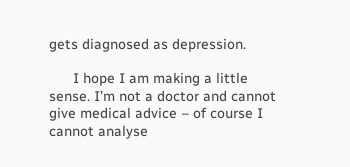gets diagnosed as depression.

      I hope I am making a little sense. I’m not a doctor and cannot give medical advice – of course I cannot analyse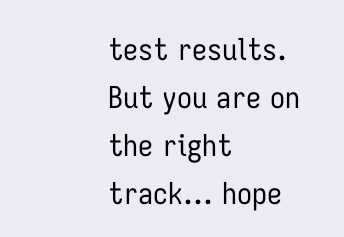test results. But you are on the right track… hope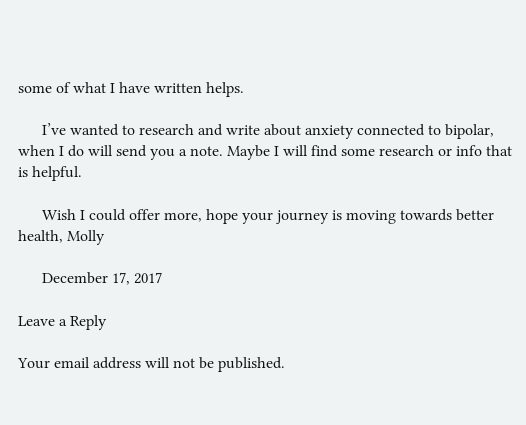some of what I have written helps.

      I’ve wanted to research and write about anxiety connected to bipolar, when I do will send you a note. Maybe I will find some research or info that is helpful.

      Wish I could offer more, hope your journey is moving towards better health, Molly

      December 17, 2017

Leave a Reply

Your email address will not be published.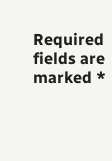Required fields are marked *